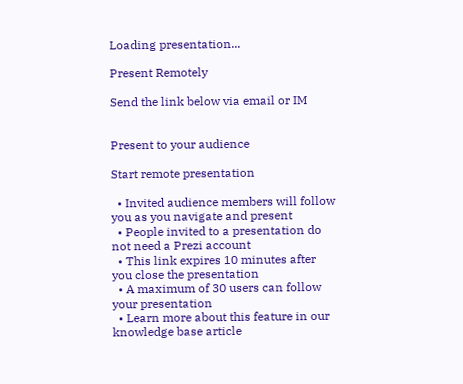Loading presentation...

Present Remotely

Send the link below via email or IM


Present to your audience

Start remote presentation

  • Invited audience members will follow you as you navigate and present
  • People invited to a presentation do not need a Prezi account
  • This link expires 10 minutes after you close the presentation
  • A maximum of 30 users can follow your presentation
  • Learn more about this feature in our knowledge base article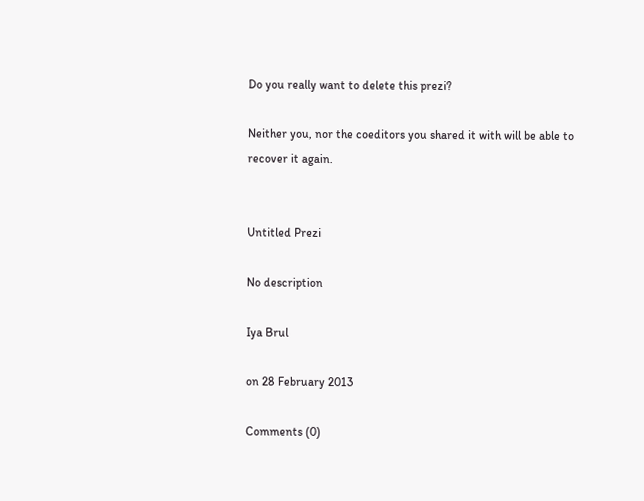Do you really want to delete this prezi?

Neither you, nor the coeditors you shared it with will be able to recover it again.


Untitled Prezi

No description

Iya Brul

on 28 February 2013

Comments (0)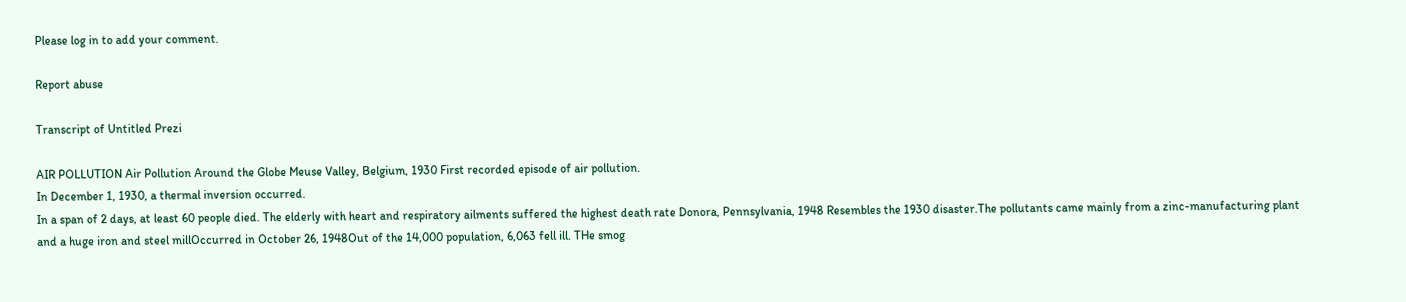Please log in to add your comment.

Report abuse

Transcript of Untitled Prezi

AIR POLLUTION Air Pollution Around the Globe Meuse Valley, Belgium, 1930 First recorded episode of air pollution.
In December 1, 1930, a thermal inversion occurred.
In a span of 2 days, at least 60 people died. The elderly with heart and respiratory ailments suffered the highest death rate Donora, Pennsylvania, 1948 Resembles the 1930 disaster.The pollutants came mainly from a zinc-manufacturing plant and a huge iron and steel millOccurred in October 26, 1948Out of the 14,000 population, 6,063 fell ill. THe smog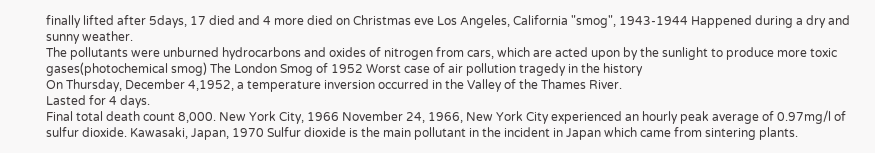finally lifted after 5days, 17 died and 4 more died on Christmas eve Los Angeles, California "smog", 1943-1944 Happened during a dry and sunny weather.
The pollutants were unburned hydrocarbons and oxides of nitrogen from cars, which are acted upon by the sunlight to produce more toxic gases(photochemical smog) The London Smog of 1952 Worst case of air pollution tragedy in the history
On Thursday, December 4,1952, a temperature inversion occurred in the Valley of the Thames River.
Lasted for 4 days.
Final total death count 8,000. New York City, 1966 November 24, 1966, New York City experienced an hourly peak average of 0.97mg/l of sulfur dioxide. Kawasaki, Japan, 1970 Sulfur dioxide is the main pollutant in the incident in Japan which came from sintering plants.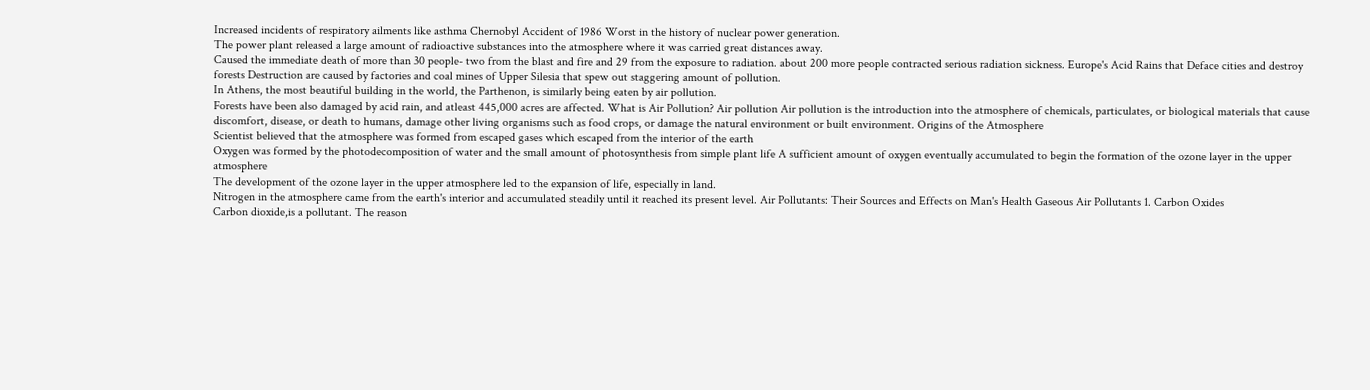Increased incidents of respiratory ailments like asthma Chernobyl Accident of 1986 Worst in the history of nuclear power generation.
The power plant released a large amount of radioactive substances into the atmosphere where it was carried great distances away.
Caused the immediate death of more than 30 people- two from the blast and fire and 29 from the exposure to radiation. about 200 more people contracted serious radiation sickness. Europe's Acid Rains that Deface cities and destroy forests Destruction are caused by factories and coal mines of Upper Silesia that spew out staggering amount of pollution.
In Athens, the most beautiful building in the world, the Parthenon, is similarly being eaten by air pollution.
Forests have been also damaged by acid rain, and atleast 445,000 acres are affected. What is Air Pollution? Air pollution Air pollution is the introduction into the atmosphere of chemicals, particulates, or biological materials that cause discomfort, disease, or death to humans, damage other living organisms such as food crops, or damage the natural environment or built environment. Origins of the Atmosphere
Scientist believed that the atmosphere was formed from escaped gases which escaped from the interior of the earth
Oxygen was formed by the photodecomposition of water and the small amount of photosynthesis from simple plant life A sufficient amount of oxygen eventually accumulated to begin the formation of the ozone layer in the upper atmosphere
The development of the ozone layer in the upper atmosphere led to the expansion of life, especially in land.
Nitrogen in the atmosphere came from the earth's interior and accumulated steadily until it reached its present level. Air Pollutants: Their Sources and Effects on Man's Health Gaseous Air Pollutants 1. Carbon Oxides
Carbon dioxide,is a pollutant. The reason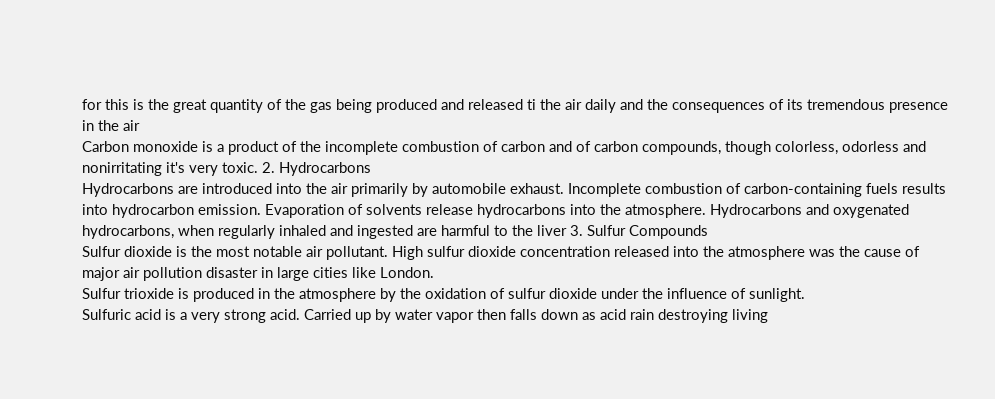for this is the great quantity of the gas being produced and released ti the air daily and the consequences of its tremendous presence in the air
Carbon monoxide is a product of the incomplete combustion of carbon and of carbon compounds, though colorless, odorless and nonirritating it's very toxic. 2. Hydrocarbons
Hydrocarbons are introduced into the air primarily by automobile exhaust. Incomplete combustion of carbon-containing fuels results into hydrocarbon emission. Evaporation of solvents release hydrocarbons into the atmosphere. Hydrocarbons and oxygenated hydrocarbons, when regularly inhaled and ingested are harmful to the liver 3. Sulfur Compounds
Sulfur dioxide is the most notable air pollutant. High sulfur dioxide concentration released into the atmosphere was the cause of major air pollution disaster in large cities like London.
Sulfur trioxide is produced in the atmosphere by the oxidation of sulfur dioxide under the influence of sunlight.
Sulfuric acid is a very strong acid. Carried up by water vapor then falls down as acid rain destroying living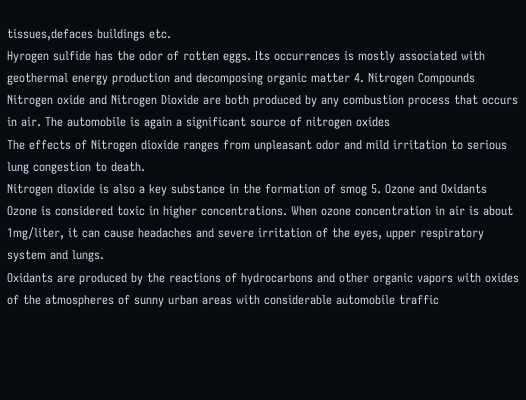tissues,defaces buildings etc.
Hyrogen sulfide has the odor of rotten eggs. Its occurrences is mostly associated with geothermal energy production and decomposing organic matter 4. Nitrogen Compounds
Nitrogen oxide and Nitrogen Dioxide are both produced by any combustion process that occurs in air. The automobile is again a significant source of nitrogen oxides
The effects of Nitrogen dioxide ranges from unpleasant odor and mild irritation to serious lung congestion to death.
Nitrogen dioxide is also a key substance in the formation of smog 5. Ozone and Oxidants
Ozone is considered toxic in higher concentrations. When ozone concentration in air is about 1mg/liter, it can cause headaches and severe irritation of the eyes, upper respiratory system and lungs.
Oxidants are produced by the reactions of hydrocarbons and other organic vapors with oxides of the atmospheres of sunny urban areas with considerable automobile traffic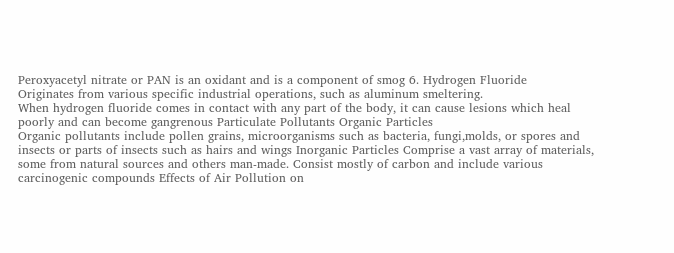Peroxyacetyl nitrate or PAN is an oxidant and is a component of smog 6. Hydrogen Fluoride
Originates from various specific industrial operations, such as aluminum smeltering.
When hydrogen fluoride comes in contact with any part of the body, it can cause lesions which heal poorly and can become gangrenous Particulate Pollutants Organic Particles
Organic pollutants include pollen grains, microorganisms such as bacteria, fungi,molds, or spores and insects or parts of insects such as hairs and wings Inorganic Particles Comprise a vast array of materials, some from natural sources and others man-made. Consist mostly of carbon and include various carcinogenic compounds Effects of Air Pollution on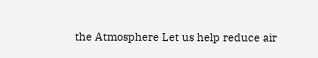the Atmosphere Let us help reduce air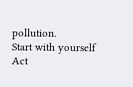pollution.
Start with yourself
Act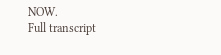NOW.
Full transcript